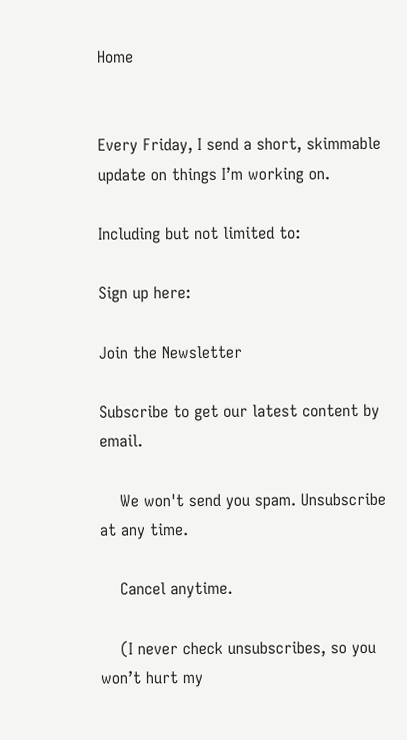Home


Every Friday, I send a short, skimmable update on things I’m working on.

Including but not limited to:

Sign up here:

Join the Newsletter

Subscribe to get our latest content by email.

    We won't send you spam. Unsubscribe at any time.

    Cancel anytime.

    (I never check unsubscribes, so you won’t hurt my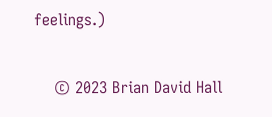feelings.)

    © 2023 Brian David Hall